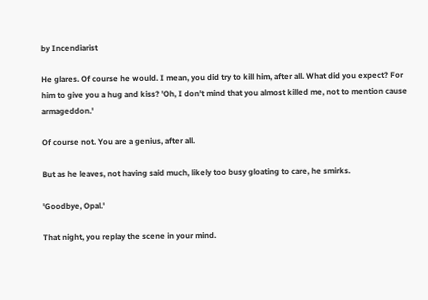by Incendiarist

He glares. Of course he would. I mean, you did try to kill him, after all. What did you expect? For him to give you a hug and kiss? 'Oh, I don't mind that you almost killed me, not to mention cause armageddon.'

Of course not. You are a genius, after all.

But as he leaves, not having said much, likely too busy gloating to care, he smirks.

'Goodbye, Opal.'

That night, you replay the scene in your mind.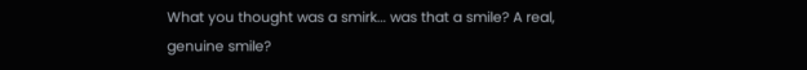What you thought was a smirk... was that a smile? A real, genuine smile?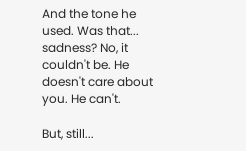And the tone he used. Was that... sadness? No, it couldn't be. He doesn't care about you. He can't.

But, still...